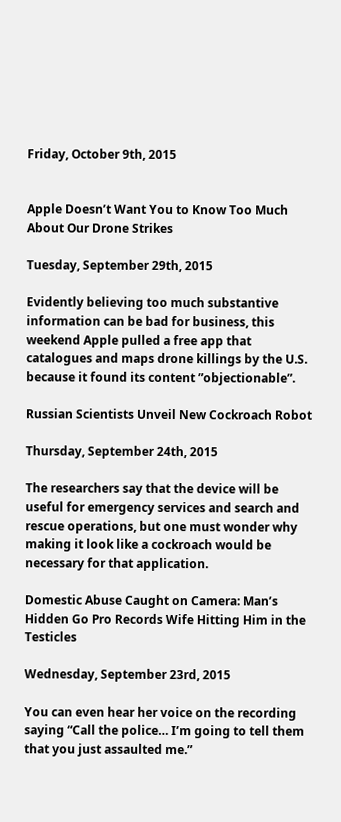Friday, October 9th, 2015


Apple Doesn’t Want You to Know Too Much About Our Drone Strikes

Tuesday, September 29th, 2015

Evidently believing too much substantive information can be bad for business, this weekend Apple pulled a free app that catalogues and maps drone killings by the U.S. because it found its content ”objectionable”.

Russian Scientists Unveil New Cockroach Robot

Thursday, September 24th, 2015

The researchers say that the device will be useful for emergency services and search and rescue operations, but one must wonder why making it look like a cockroach would be necessary for that application.

Domestic Abuse Caught on Camera: Man’s Hidden Go Pro Records Wife Hitting Him in the Testicles

Wednesday, September 23rd, 2015

You can even hear her voice on the recording saying “Call the police… I’m going to tell them that you just assaulted me.”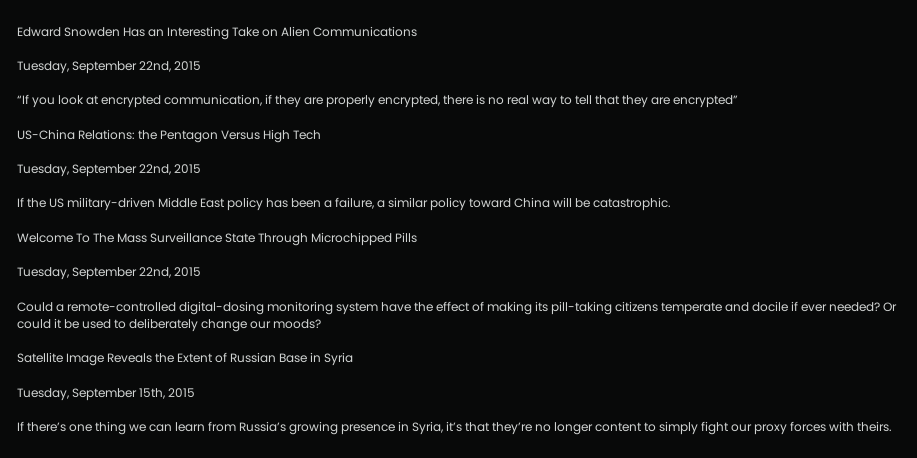Edward Snowden Has an Interesting Take on Alien Communications

Tuesday, September 22nd, 2015

“If you look at encrypted communication, if they are properly encrypted, there is no real way to tell that they are encrypted”

US-China Relations: the Pentagon Versus High Tech

Tuesday, September 22nd, 2015

If the US military-driven Middle East policy has been a failure, a similar policy toward China will be catastrophic.

Welcome To The Mass Surveillance State Through Microchipped Pills

Tuesday, September 22nd, 2015

Could a remote-controlled digital-dosing monitoring system have the effect of making its pill-taking citizens temperate and docile if ever needed? Or could it be used to deliberately change our moods?

Satellite Image Reveals the Extent of Russian Base in Syria

Tuesday, September 15th, 2015

If there’s one thing we can learn from Russia’s growing presence in Syria, it’s that they’re no longer content to simply fight our proxy forces with theirs.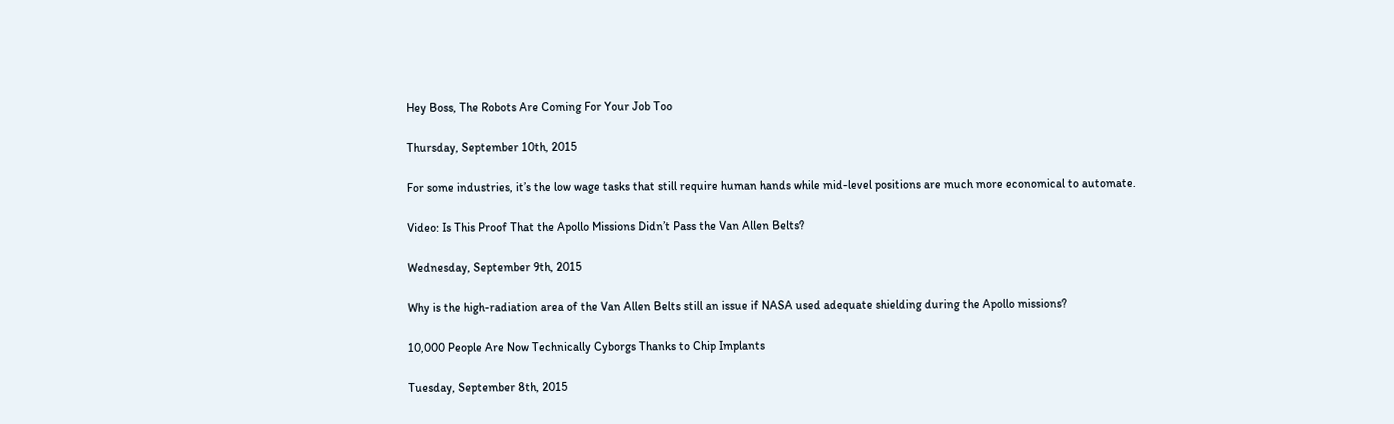Hey Boss, The Robots Are Coming For Your Job Too

Thursday, September 10th, 2015

For some industries, it’s the low wage tasks that still require human hands while mid-level positions are much more economical to automate.

Video: Is This Proof That the Apollo Missions Didn’t Pass the Van Allen Belts?

Wednesday, September 9th, 2015

Why is the high-radiation area of the Van Allen Belts still an issue if NASA used adequate shielding during the Apollo missions?

10,000 People Are Now Technically Cyborgs Thanks to Chip Implants

Tuesday, September 8th, 2015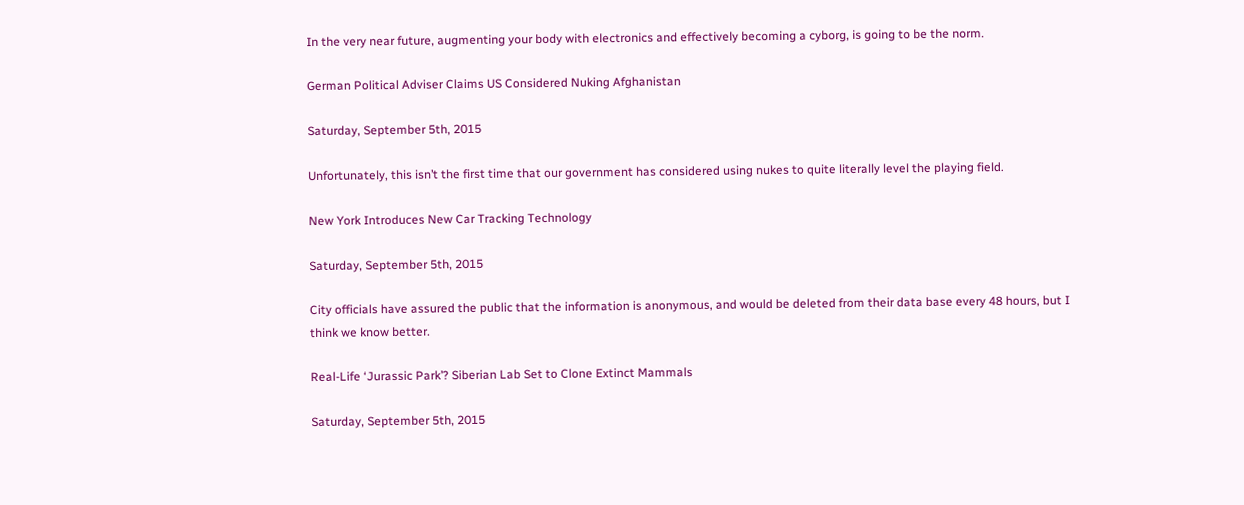In the very near future, augmenting your body with electronics and effectively becoming a cyborg, is going to be the norm.

German Political Adviser Claims US Considered Nuking Afghanistan

Saturday, September 5th, 2015

Unfortunately, this isn’t the first time that our government has considered using nukes to quite literally level the playing field.

New York Introduces New Car Tracking Technology

Saturday, September 5th, 2015

City officials have assured the public that the information is anonymous, and would be deleted from their data base every 48 hours, but I think we know better.

Real-Life ‘Jurassic Park’? Siberian Lab Set to Clone Extinct Mammals

Saturday, September 5th, 2015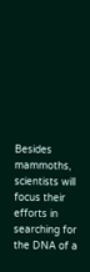Besides mammoths, scientists will focus their efforts in searching for the DNA of a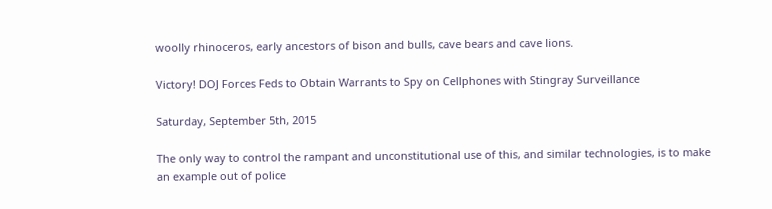woolly rhinoceros, early ancestors of bison and bulls, cave bears and cave lions.

Victory! DOJ Forces Feds to Obtain Warrants to Spy on Cellphones with Stingray Surveillance

Saturday, September 5th, 2015

The only way to control the rampant and unconstitutional use of this, and similar technologies, is to make an example out of police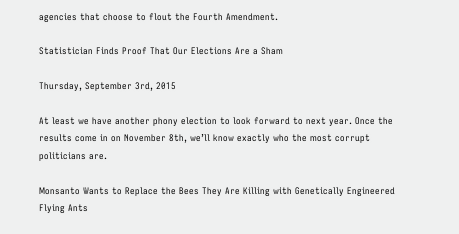agencies that choose to flout the Fourth Amendment.

Statistician Finds Proof That Our Elections Are a Sham

Thursday, September 3rd, 2015

At least we have another phony election to look forward to next year. Once the results come in on November 8th, we’ll know exactly who the most corrupt politicians are.

Monsanto Wants to Replace the Bees They Are Killing with Genetically Engineered Flying Ants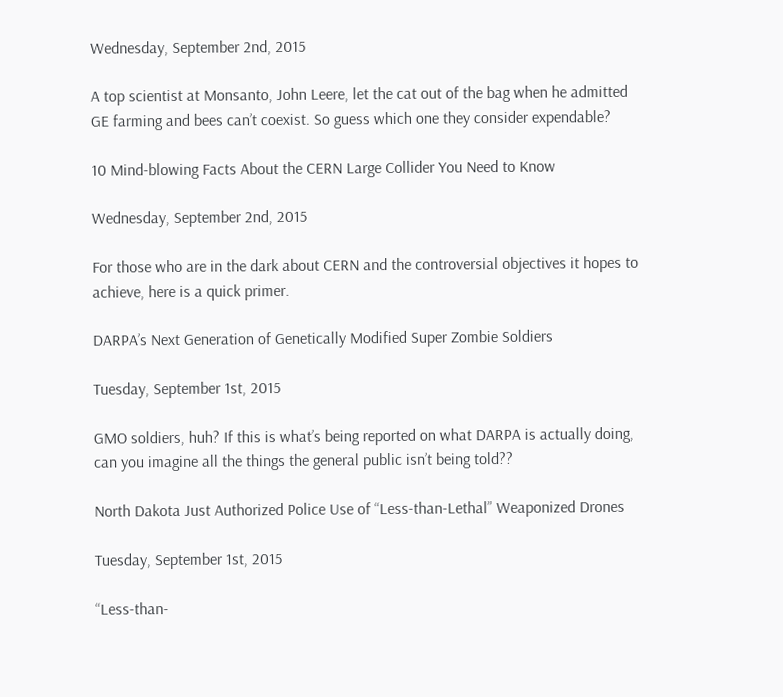Wednesday, September 2nd, 2015

A top scientist at Monsanto, John Leere, let the cat out of the bag when he admitted GE farming and bees can’t coexist. So guess which one they consider expendable?

10 Mind-blowing Facts About the CERN Large Collider You Need to Know

Wednesday, September 2nd, 2015

For those who are in the dark about CERN and the controversial objectives it hopes to achieve, here is a quick primer.

DARPA’s Next Generation of Genetically Modified Super Zombie Soldiers

Tuesday, September 1st, 2015

GMO soldiers, huh? If this is what’s being reported on what DARPA is actually doing, can you imagine all the things the general public isn’t being told??

North Dakota Just Authorized Police Use of “Less-than-Lethal” Weaponized Drones

Tuesday, September 1st, 2015

“Less-than-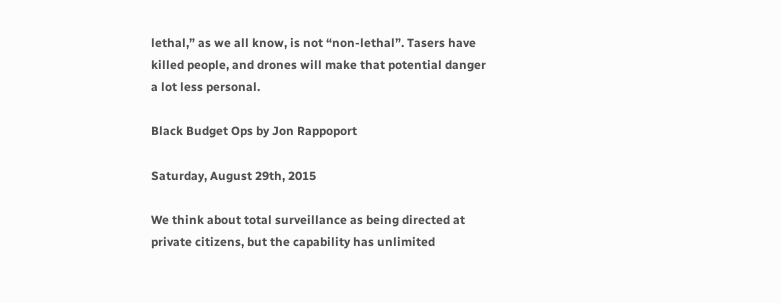lethal,” as we all know, is not “non-lethal”. Tasers have killed people, and drones will make that potential danger a lot less personal.

Black Budget Ops by Jon Rappoport

Saturday, August 29th, 2015

We think about total surveillance as being directed at private citizens, but the capability has unlimited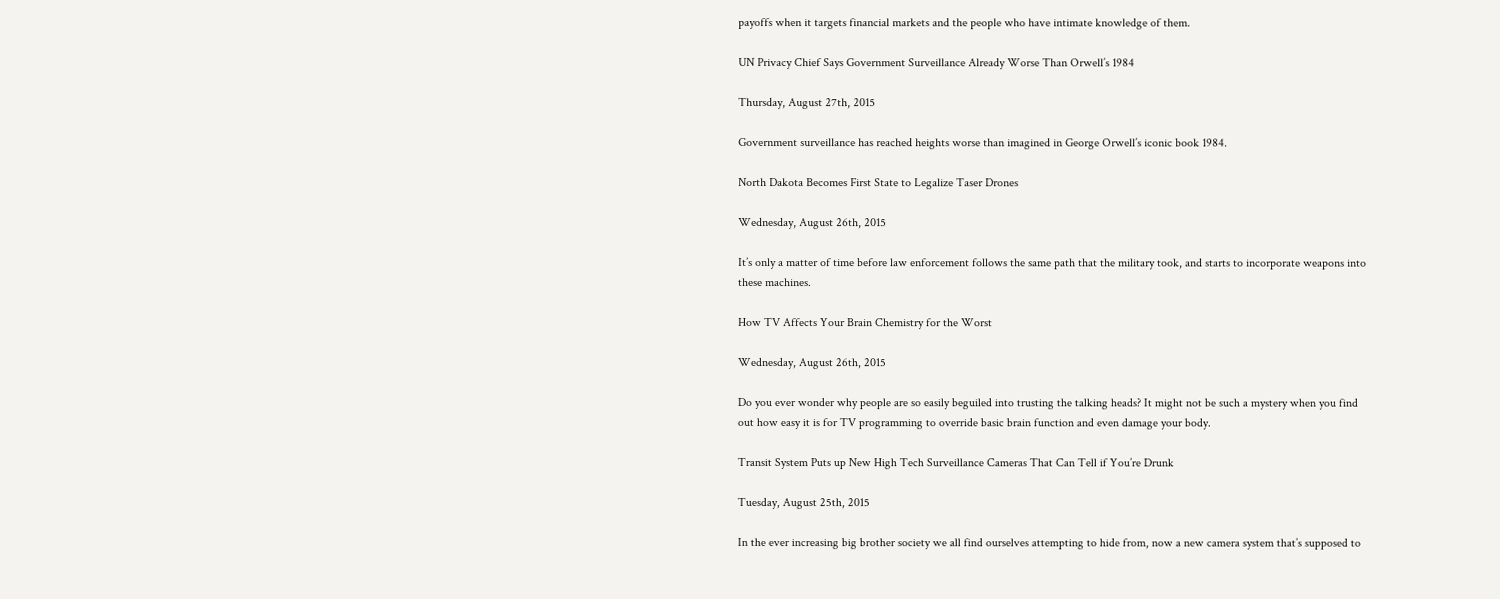payoffs when it targets financial markets and the people who have intimate knowledge of them.

UN Privacy Chief Says Government Surveillance Already Worse Than Orwell’s 1984

Thursday, August 27th, 2015

Government surveillance has reached heights worse than imagined in George Orwell’s iconic book 1984.

North Dakota Becomes First State to Legalize Taser Drones

Wednesday, August 26th, 2015

It’s only a matter of time before law enforcement follows the same path that the military took, and starts to incorporate weapons into these machines.

How TV Affects Your Brain Chemistry for the Worst

Wednesday, August 26th, 2015

Do you ever wonder why people are so easily beguiled into trusting the talking heads? It might not be such a mystery when you find out how easy it is for TV programming to override basic brain function and even damage your body.

Transit System Puts up New High Tech Surveillance Cameras That Can Tell if You’re Drunk

Tuesday, August 25th, 2015

In the ever increasing big brother society we all find ourselves attempting to hide from, now a new camera system that’s supposed to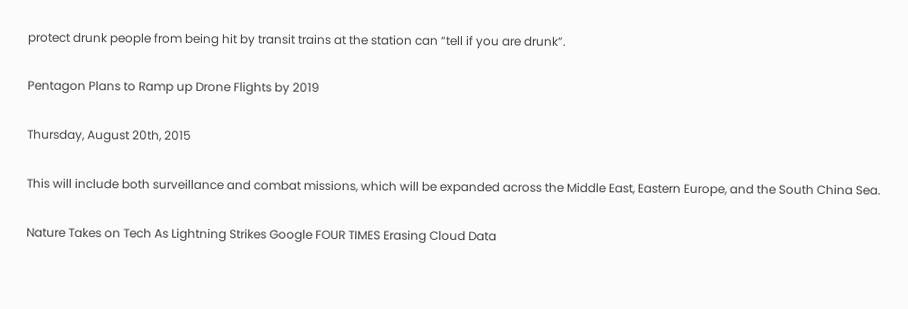protect drunk people from being hit by transit trains at the station can “tell if you are drunk”.

Pentagon Plans to Ramp up Drone Flights by 2019

Thursday, August 20th, 2015

This will include both surveillance and combat missions, which will be expanded across the Middle East, Eastern Europe, and the South China Sea.

Nature Takes on Tech As Lightning Strikes Google FOUR TIMES Erasing Cloud Data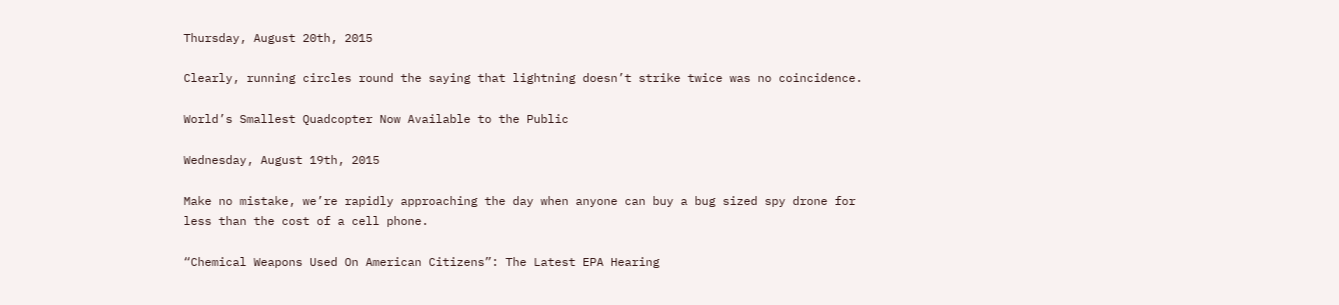Thursday, August 20th, 2015

Clearly, running circles round the saying that lightning doesn’t strike twice was no coincidence.

World’s Smallest Quadcopter Now Available to the Public

Wednesday, August 19th, 2015

Make no mistake, we’re rapidly approaching the day when anyone can buy a bug sized spy drone for less than the cost of a cell phone.

“Chemical Weapons Used On American Citizens”: The Latest EPA Hearing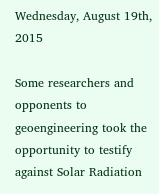Wednesday, August 19th, 2015

Some researchers and opponents to geoengineering took the opportunity to testify against Solar Radiation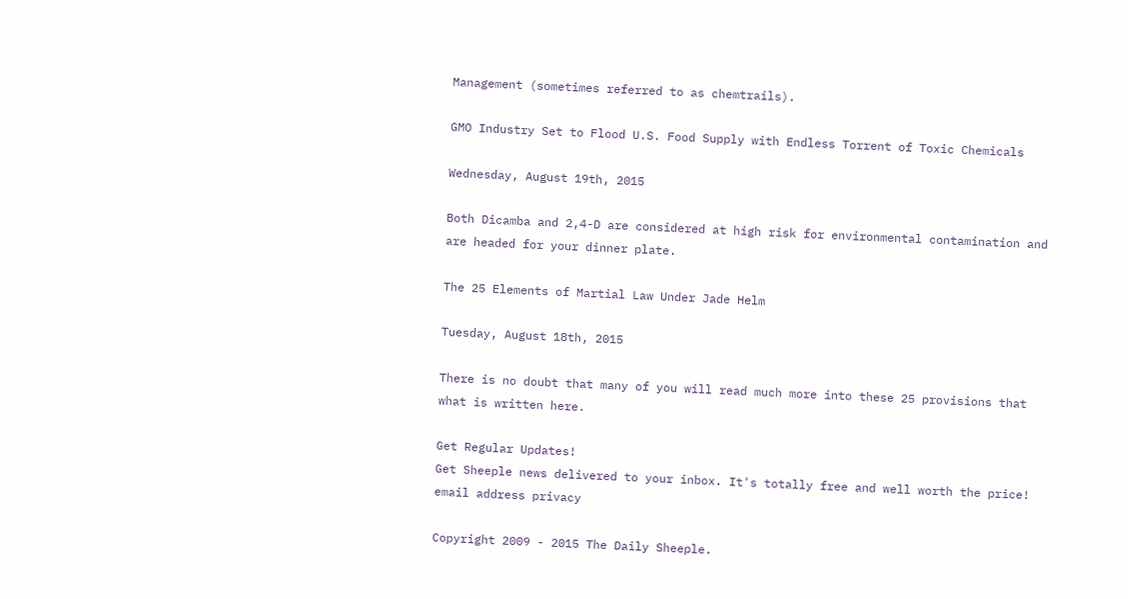Management (sometimes referred to as chemtrails).

GMO Industry Set to Flood U.S. Food Supply with Endless Torrent of Toxic Chemicals

Wednesday, August 19th, 2015

Both Dicamba and 2,4-D are considered at high risk for environmental contamination and are headed for your dinner plate.

The 25 Elements of Martial Law Under Jade Helm

Tuesday, August 18th, 2015

There is no doubt that many of you will read much more into these 25 provisions that what is written here.

Get Regular Updates!
Get Sheeple news delivered to your inbox. It's totally free and well worth the price!
email address privacy

Copyright 2009 - 2015 The Daily Sheeple.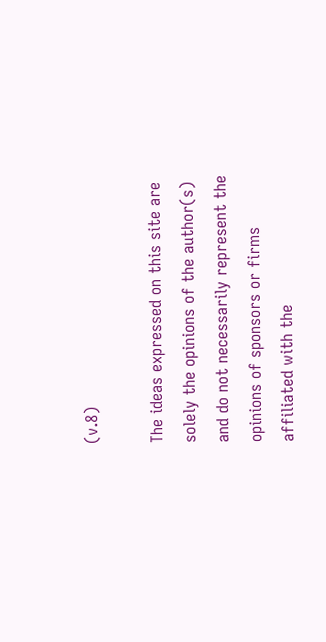(v.8)

The ideas expressed on this site are solely the opinions of the author(s) and do not necessarily represent the opinions of sponsors or firms affiliated with the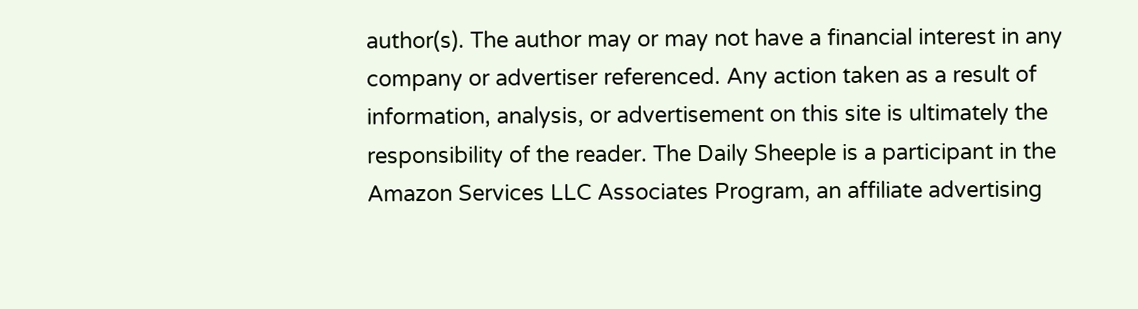author(s). The author may or may not have a financial interest in any company or advertiser referenced. Any action taken as a result of information, analysis, or advertisement on this site is ultimately the responsibility of the reader. The Daily Sheeple is a participant in the Amazon Services LLC Associates Program, an affiliate advertising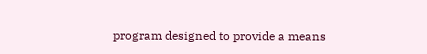program designed to provide a means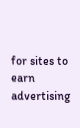for sites to earn advertising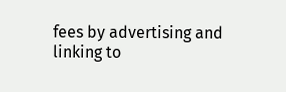fees by advertising and linking to